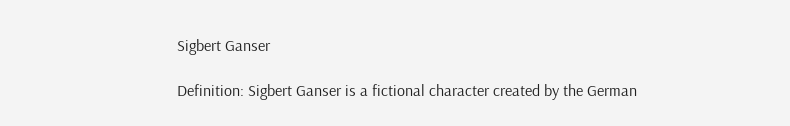Sigbert Ganser

Definition: Sigbert Ganser is a fictional character created by the German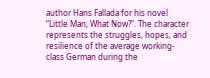author Hans Fallada for his novel “Little Man, What Now?”. The character represents the struggles, hopes, and resilience of the average working-class German during the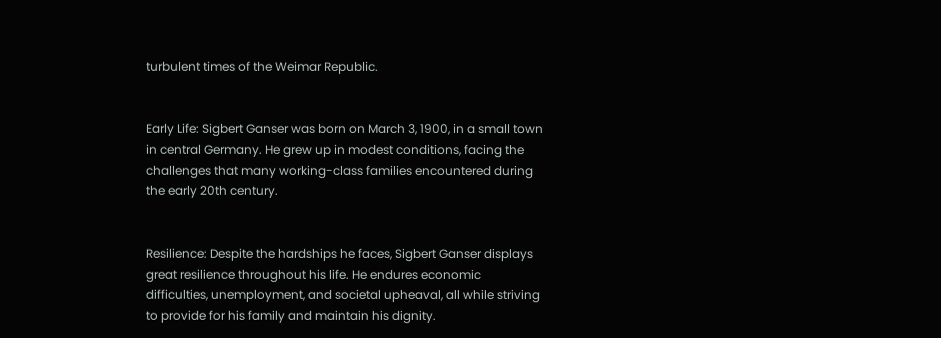turbulent times of the Weimar Republic.


Early Life: Sigbert Ganser was born on March 3, 1900, in a small town in central Germany. He grew up in modest conditions, facing the challenges that many working-class families encountered during the early 20th century.


Resilience: Despite the hardships he faces, Sigbert Ganser displays great resilience throughout his life. He endures economic difficulties, unemployment, and societal upheaval, all while striving to provide for his family and maintain his dignity.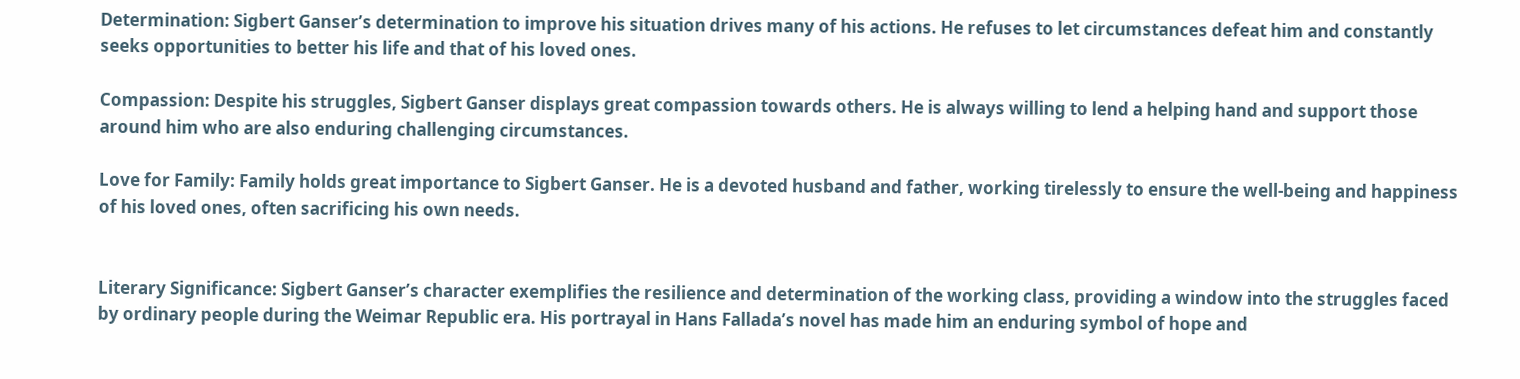Determination: Sigbert Ganser’s determination to improve his situation drives many of his actions. He refuses to let circumstances defeat him and constantly seeks opportunities to better his life and that of his loved ones.

Compassion: Despite his struggles, Sigbert Ganser displays great compassion towards others. He is always willing to lend a helping hand and support those around him who are also enduring challenging circumstances.

Love for Family: Family holds great importance to Sigbert Ganser. He is a devoted husband and father, working tirelessly to ensure the well-being and happiness of his loved ones, often sacrificing his own needs.


Literary Significance: Sigbert Ganser’s character exemplifies the resilience and determination of the working class, providing a window into the struggles faced by ordinary people during the Weimar Republic era. His portrayal in Hans Fallada’s novel has made him an enduring symbol of hope and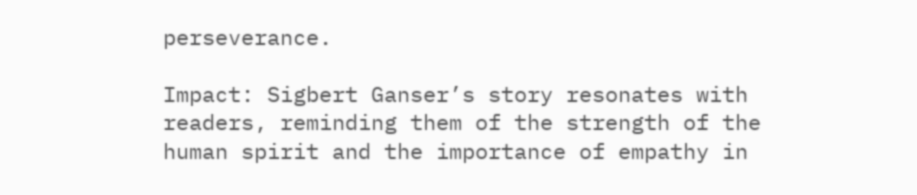perseverance.

Impact: Sigbert Ganser’s story resonates with readers, reminding them of the strength of the human spirit and the importance of empathy in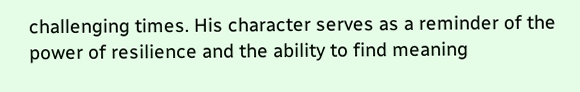challenging times. His character serves as a reminder of the power of resilience and the ability to find meaning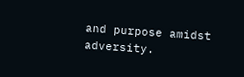and purpose amidst adversity.